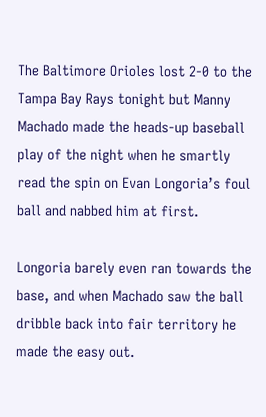The Baltimore Orioles lost 2-0 to the Tampa Bay Rays tonight but Manny Machado made the heads-up baseball play of the night when he smartly read the spin on Evan Longoria’s foul ball and nabbed him at first.

Longoria barely even ran towards the base, and when Machado saw the ball dribble back into fair territory he made the easy out.